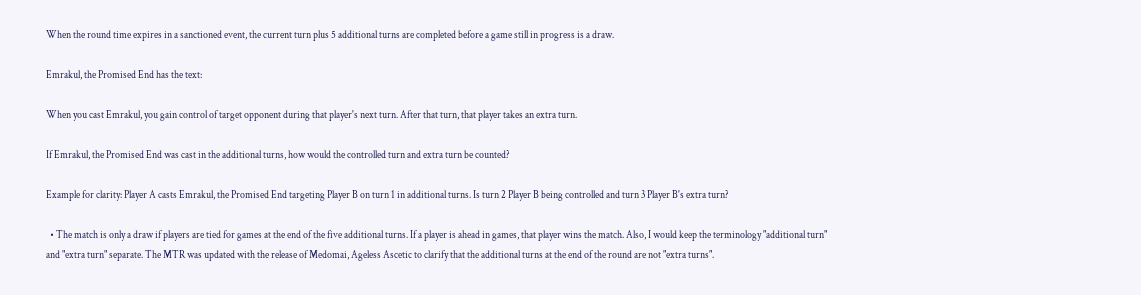When the round time expires in a sanctioned event, the current turn plus 5 additional turns are completed before a game still in progress is a draw.

Emrakul, the Promised End has the text:

When you cast Emrakul, you gain control of target opponent during that player's next turn. After that turn, that player takes an extra turn.

If Emrakul, the Promised End was cast in the additional turns, how would the controlled turn and extra turn be counted?

Example for clarity: Player A casts Emrakul, the Promised End targeting Player B on turn 1 in additional turns. Is turn 2 Player B being controlled and turn 3 Player B's extra turn?

  • The match is only a draw if players are tied for games at the end of the five additional turns. If a player is ahead in games, that player wins the match. Also, I would keep the terminology "additional turn" and "extra turn" separate. The MTR was updated with the release of Medomai, Ageless Ascetic to clarify that the additional turns at the end of the round are not "extra turns".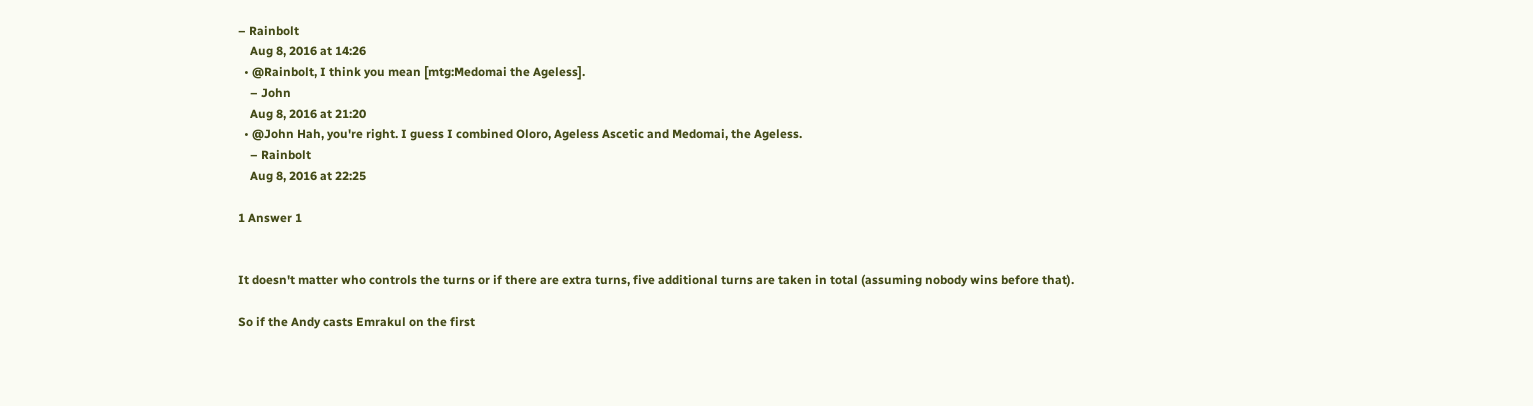– Rainbolt
    Aug 8, 2016 at 14:26
  • @Rainbolt, I think you mean [mtg:Medomai the Ageless].
    – John
    Aug 8, 2016 at 21:20
  • @John Hah, you're right. I guess I combined Oloro, Ageless Ascetic and Medomai, the Ageless.
    – Rainbolt
    Aug 8, 2016 at 22:25

1 Answer 1


It doesn't matter who controls the turns or if there are extra turns, five additional turns are taken in total (assuming nobody wins before that).

So if the Andy casts Emrakul on the first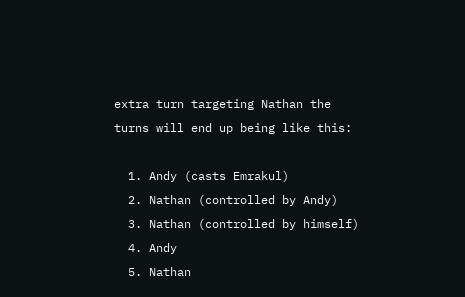extra turn targeting Nathan the turns will end up being like this:

  1. Andy (casts Emrakul)
  2. Nathan (controlled by Andy)
  3. Nathan (controlled by himself)
  4. Andy
  5. Nathan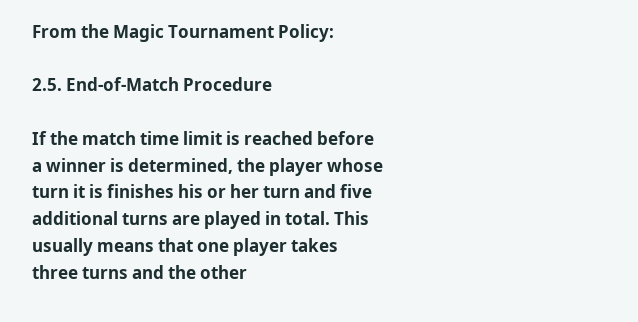From the Magic Tournament Policy:

2.5. End-of-Match Procedure

If the match time limit is reached before a winner is determined, the player whose turn it is finishes his or her turn and five additional turns are played in total. This usually means that one player takes three turns and the other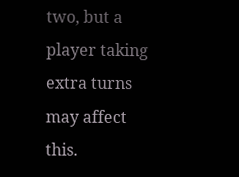two, but a player taking extra turns may affect this.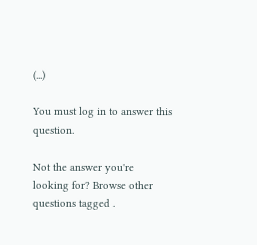(...)

You must log in to answer this question.

Not the answer you're looking for? Browse other questions tagged .